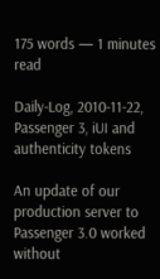175 words — 1 minutes read

Daily-Log, 2010-11-22, Passenger 3, iUI and authenticity tokens

An update of our production server to Passenger 3.0 worked without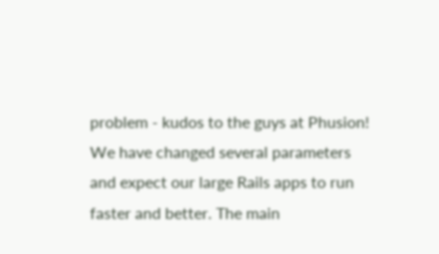problem - kudos to the guys at Phusion! We have changed several parameters and expect our large Rails apps to run faster and better. The main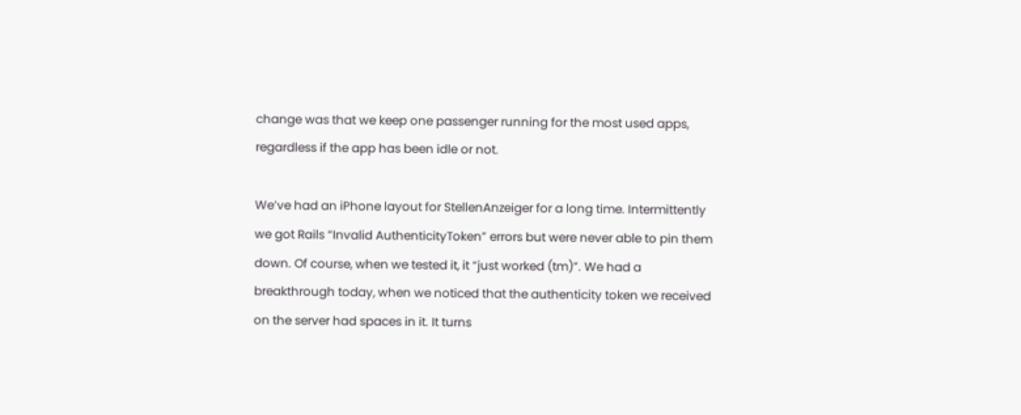change was that we keep one passenger running for the most used apps, regardless if the app has been idle or not.

We’ve had an iPhone layout for StellenAnzeiger for a long time. Intermittently we got Rails “Invalid AuthenticityToken” errors but were never able to pin them down. Of course, when we tested it, it “just worked (tm)”. We had a breakthrough today, when we noticed that the authenticity token we received on the server had spaces in it. It turns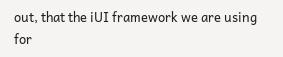out, that the iUI framework we are using for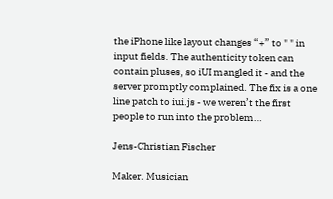the iPhone like layout changes “+” to " " in input fields. The authenticity token can contain pluses, so iUI mangled it - and the server promptly complained. The fix is a one line patch to iui.js - we weren’t the first people to run into the problem…

Jens-Christian Fischer

Maker. Musician